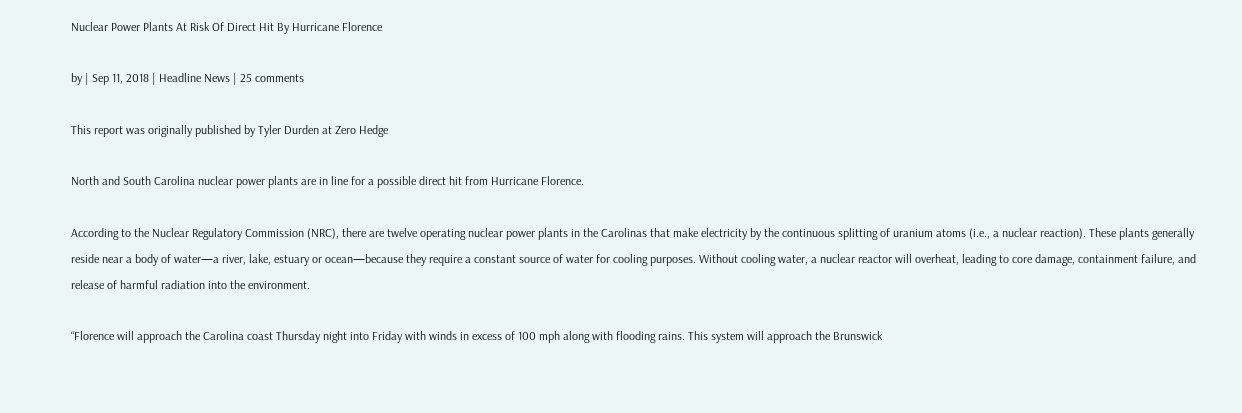Nuclear Power Plants At Risk Of Direct Hit By Hurricane Florence

by | Sep 11, 2018 | Headline News | 25 comments

This report was originally published by Tyler Durden at Zero Hedge

North and South Carolina nuclear power plants are in line for a possible direct hit from Hurricane Florence.

According to the Nuclear Regulatory Commission (NRC), there are twelve operating nuclear power plants in the Carolinas that make electricity by the continuous splitting of uranium atoms (i.e., a nuclear reaction). These plants generally reside near a body of water—a river, lake, estuary or ocean—because they require a constant source of water for cooling purposes. Without cooling water, a nuclear reactor will overheat, leading to core damage, containment failure, and release of harmful radiation into the environment.

“Florence will approach the Carolina coast Thursday night into Friday with winds in excess of 100 mph along with flooding rains. This system will approach the Brunswick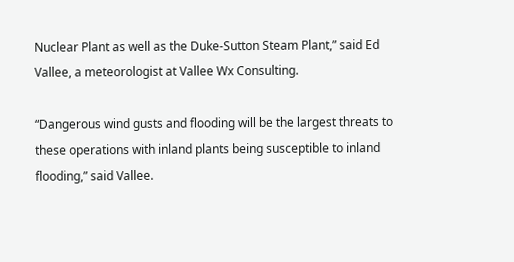Nuclear Plant as well as the Duke-Sutton Steam Plant,” said Ed Vallee, a meteorologist at Vallee Wx Consulting.

“Dangerous wind gusts and flooding will be the largest threats to these operations with inland plants being susceptible to inland flooding,” said Vallee.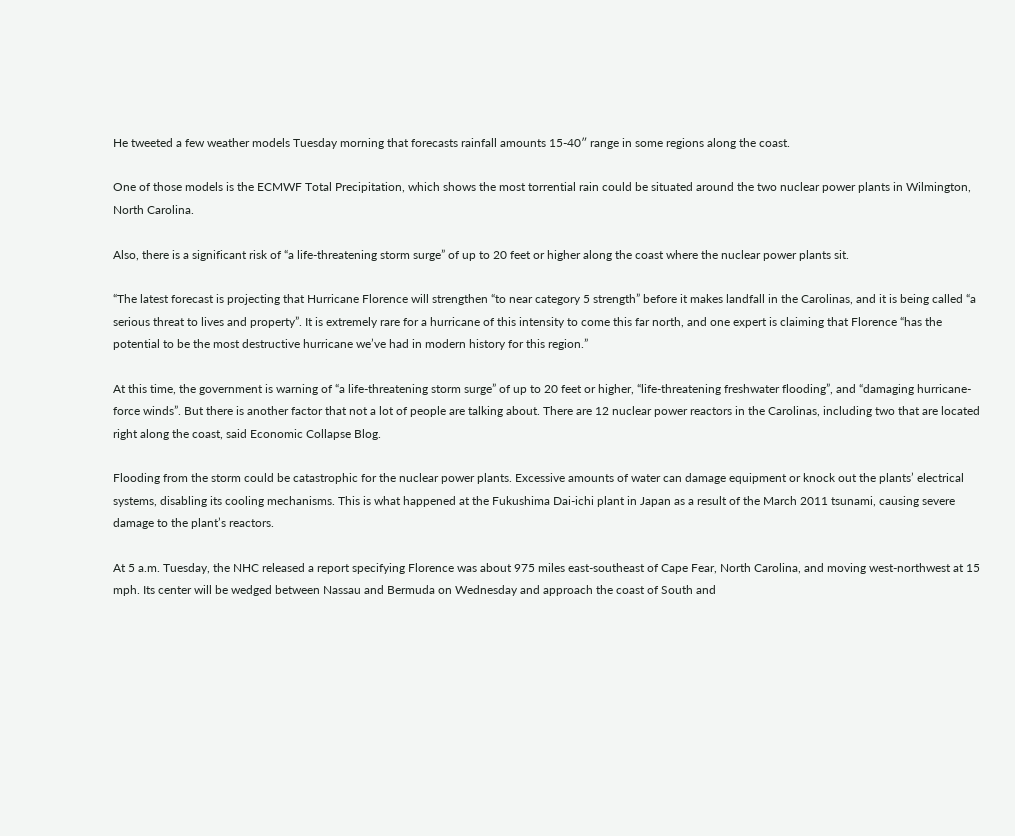He tweeted a few weather models Tuesday morning that forecasts rainfall amounts 15-40″ range in some regions along the coast.

One of those models is the ECMWF Total Precipitation, which shows the most torrential rain could be situated around the two nuclear power plants in Wilmington, North Carolina.

Also, there is a significant risk of “a life-threatening storm surge” of up to 20 feet or higher along the coast where the nuclear power plants sit.

“The latest forecast is projecting that Hurricane Florence will strengthen “to near category 5 strength” before it makes landfall in the Carolinas, and it is being called “a serious threat to lives and property”. It is extremely rare for a hurricane of this intensity to come this far north, and one expert is claiming that Florence “has the potential to be the most destructive hurricane we’ve had in modern history for this region.”

At this time, the government is warning of “a life-threatening storm surge” of up to 20 feet or higher, “life-threatening freshwater flooding”, and “damaging hurricane-force winds”. But there is another factor that not a lot of people are talking about. There are 12 nuclear power reactors in the Carolinas, including two that are located right along the coast, said Economic Collapse Blog.

Flooding from the storm could be catastrophic for the nuclear power plants. Excessive amounts of water can damage equipment or knock out the plants’ electrical systems, disabling its cooling mechanisms. This is what happened at the Fukushima Dai-ichi plant in Japan as a result of the March 2011 tsunami, causing severe damage to the plant’s reactors.

At 5 a.m. Tuesday, the NHC released a report specifying Florence was about 975 miles east-southeast of Cape Fear, North Carolina, and moving west-northwest at 15 mph. Its center will be wedged between Nassau and Bermuda on Wednesday and approach the coast of South and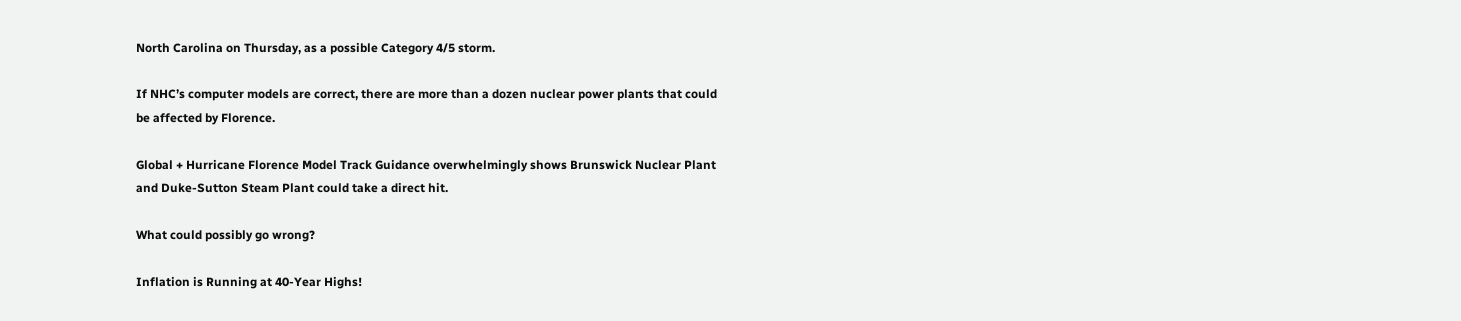North Carolina on Thursday, as a possible Category 4/5 storm.

If NHC’s computer models are correct, there are more than a dozen nuclear power plants that could be affected by Florence.

Global + Hurricane Florence Model Track Guidance overwhelmingly shows Brunswick Nuclear Plant and Duke-Sutton Steam Plant could take a direct hit.

What could possibly go wrong?

Inflation is Running at 40-Year Highs!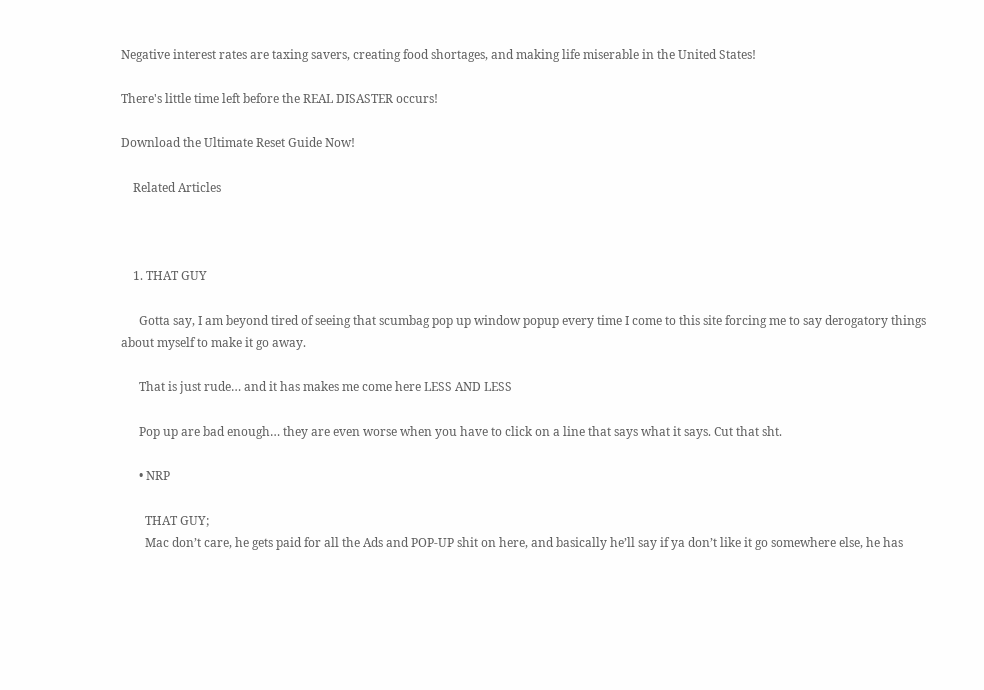Negative interest rates are taxing savers, creating food shortages, and making life miserable in the United States!

There's little time left before the REAL DISASTER occurs!

Download the Ultimate Reset Guide Now!

    Related Articles



    1. THAT GUY

      Gotta say, I am beyond tired of seeing that scumbag pop up window popup every time I come to this site forcing me to say derogatory things about myself to make it go away.

      That is just rude… and it has makes me come here LESS AND LESS

      Pop up are bad enough… they are even worse when you have to click on a line that says what it says. Cut that sht.

      • NRP

        THAT GUY;
        Mac don’t care, he gets paid for all the Ads and POP-UP shit on here, and basically he’ll say if ya don’t like it go somewhere else, he has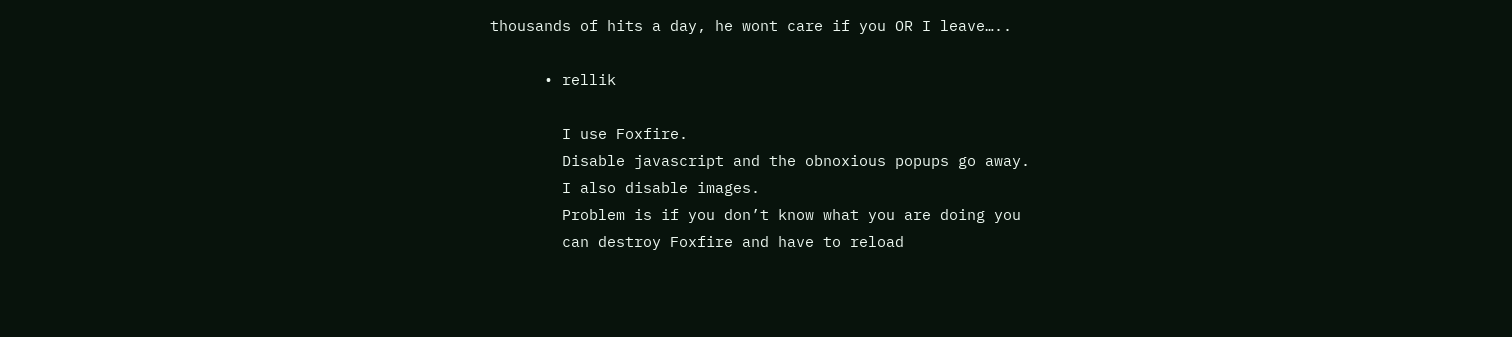thousands of hits a day, he wont care if you OR I leave…..

      • rellik

        I use Foxfire.
        Disable javascript and the obnoxious popups go away.
        I also disable images.
        Problem is if you don’t know what you are doing you
        can destroy Foxfire and have to reload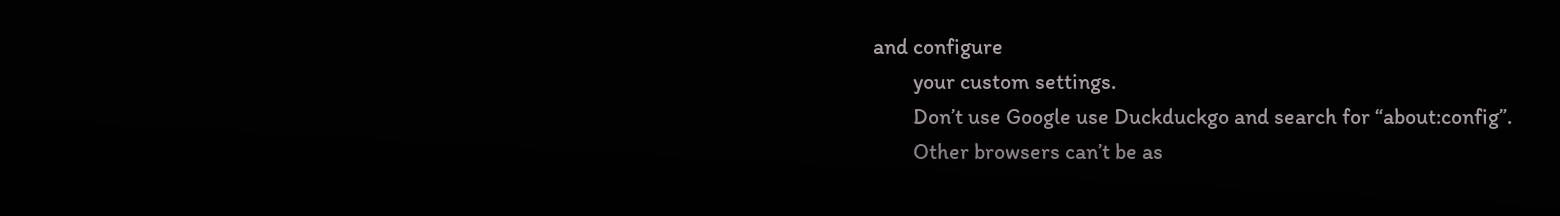and configure
        your custom settings.
        Don’t use Google use Duckduckgo and search for “about:config”.
        Other browsers can’t be as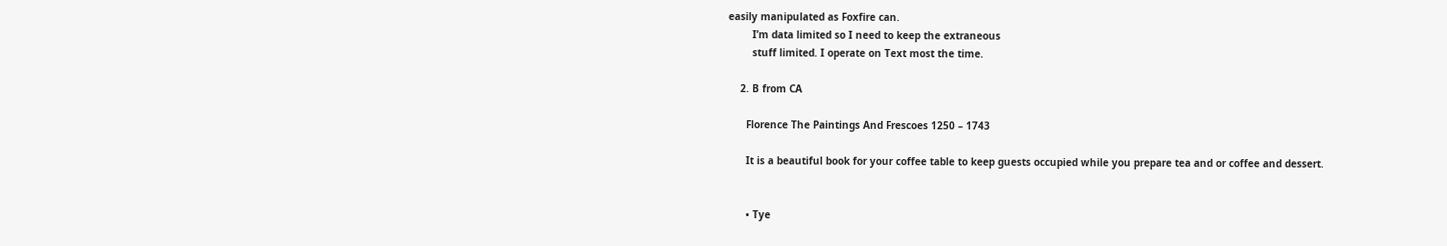easily manipulated as Foxfire can.
        I’m data limited so I need to keep the extraneous
        stuff limited. I operate on Text most the time.

    2. B from CA

      Florence The Paintings And Frescoes 1250 – 1743

      It is a beautiful book for your coffee table to keep guests occupied while you prepare tea and or coffee and dessert.


      • Tye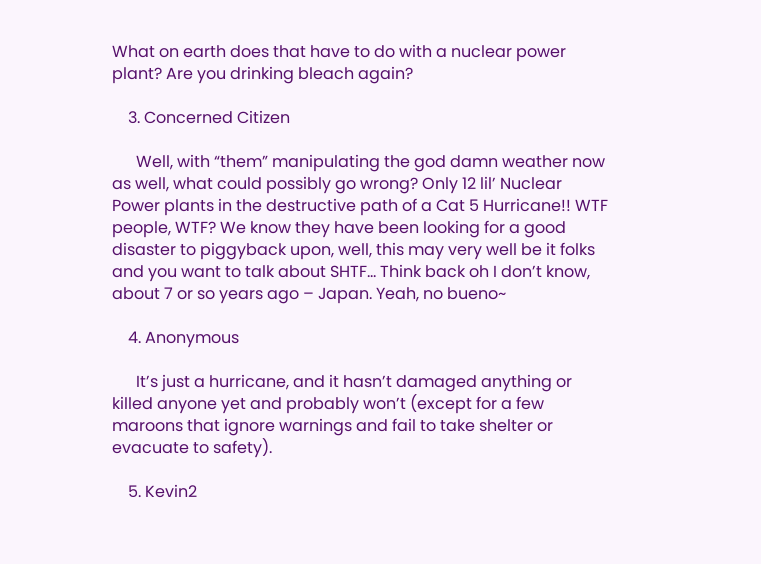What on earth does that have to do with a nuclear power plant? Are you drinking bleach again?

    3. Concerned Citizen

      Well, with “them” manipulating the god damn weather now as well, what could possibly go wrong? Only 12 lil’ Nuclear Power plants in the destructive path of a Cat 5 Hurricane!! WTF people, WTF? We know they have been looking for a good disaster to piggyback upon, well, this may very well be it folks and you want to talk about SHTF… Think back oh I don’t know, about 7 or so years ago – Japan. Yeah, no bueno~

    4. Anonymous

      It’s just a hurricane, and it hasn’t damaged anything or killed anyone yet and probably won’t (except for a few maroons that ignore warnings and fail to take shelter or evacuate to safety).

    5. Kevin2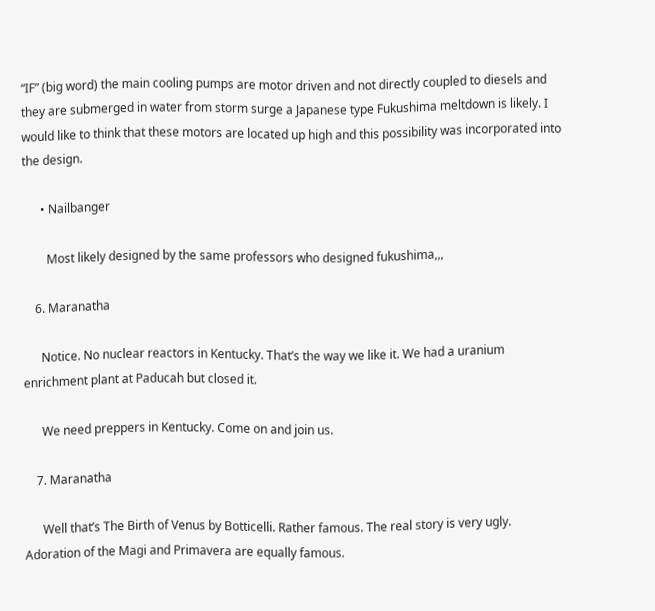“IF” (big word) the main cooling pumps are motor driven and not directly coupled to diesels and they are submerged in water from storm surge a Japanese type Fukushima meltdown is likely. I would like to think that these motors are located up high and this possibility was incorporated into the design.

      • Nailbanger

        Most likely designed by the same professors who designed fukushima,,,

    6. Maranatha

      Notice. No nuclear reactors in Kentucky. That’s the way we like it. We had a uranium enrichment plant at Paducah but closed it.

      We need preppers in Kentucky. Come on and join us.

    7. Maranatha

      Well that’s The Birth of Venus by Botticelli. Rather famous. The real story is very ugly. Adoration of the Magi and Primavera are equally famous.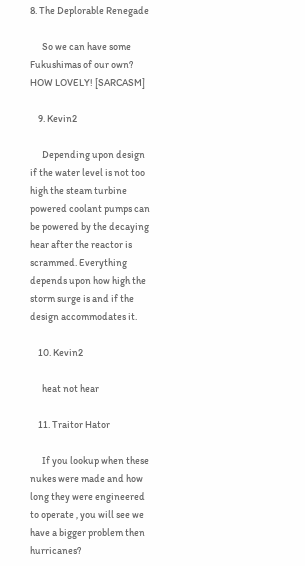8. The Deplorable Renegade

      So we can have some Fukushimas of our own? HOW LOVELY! [SARCASM]

    9. Kevin2

      Depending upon design if the water level is not too high the steam turbine powered coolant pumps can be powered by the decaying hear after the reactor is scrammed. Everything depends upon how high the storm surge is and if the design accommodates it.

    10. Kevin2

      heat not hear

    11. Traitor Hator

      If you lookup when these nukes were made and how long they were engineered to operate , you will see we have a bigger problem then hurricanes?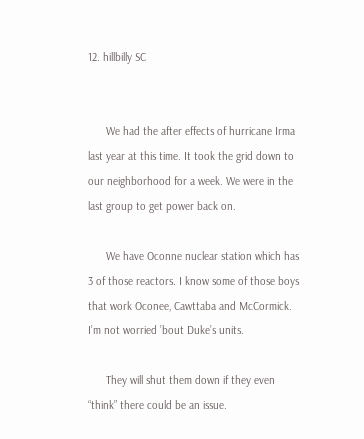12. hillbilly SC


      We had the after effects of hurricane Irma last year at this time. It took the grid down to our neighborhood for a week. We were in the last group to get power back on.

      We have Oconne nuclear station which has 3 of those reactors. I know some of those boys that work Oconee, Cawttaba and McCormick. I’m not worried ’bout Duke’s units.

      They will shut them down if they even “think” there could be an issue.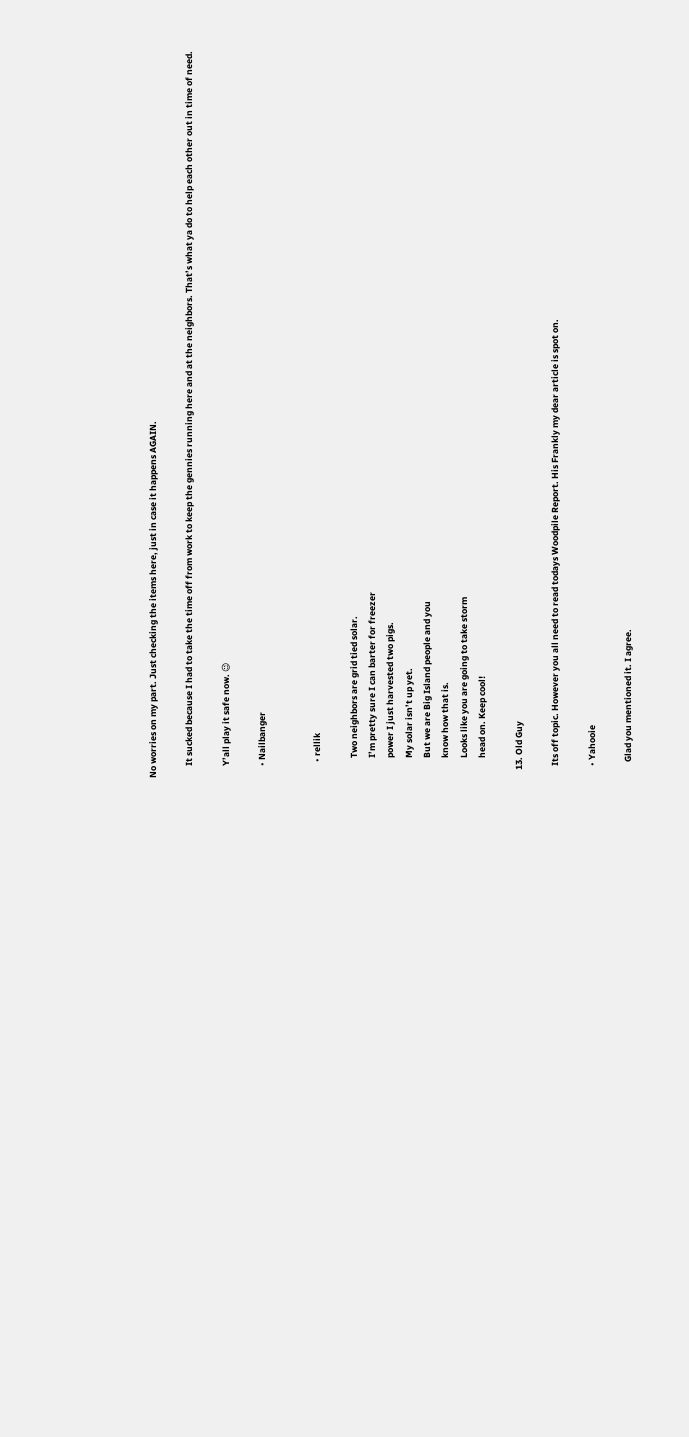No worries on my part. Just checking the items here, just in case it happens AGAIN.

      It sucked because I had to take the time off from work to keep the gennies running here and at the neighbors. That’s what ya do to help each other out in time of need.

      Y’all play it safe now. 😉

      • Nailbanger


        • rellik

          Two neighbors are grid tied solar.
          I’m pretty sure I can barter for freezer
          power I just harvested two pigs.
          My solar isn’t up yet.
          But we are Big Island people and you
          know how that is.
          Looks like you are going to take storm
          head on. Keep cool!

    13. Old Guy

      Its off topic. However you all need to read todays Woodpile Report. His Frankly my dear article is spot on.

      • Yahooie

        Glad you mentioned it. I agree.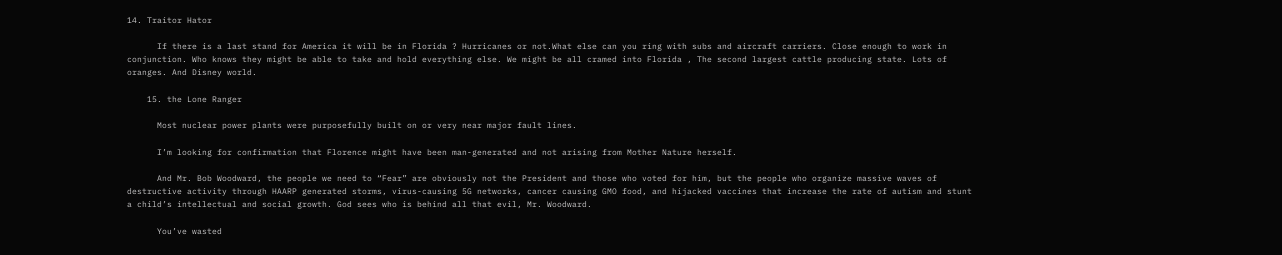14. Traitor Hator

      If there is a last stand for America it will be in Florida ? Hurricanes or not.What else can you ring with subs and aircraft carriers. Close enough to work in conjunction. Who knows they might be able to take and hold everything else. We might be all cramed into Florida , The second largest cattle producing state. Lots of oranges. And Disney world.

    15. the Lone Ranger

      Most nuclear power plants were purposefully built on or very near major fault lines.

      I’m looking for confirmation that Florence might have been man-generated and not arising from Mother Nature herself.

      And Mr. Bob Woodward, the people we need to “Fear” are obviously not the President and those who voted for him, but the people who organize massive waves of destructive activity through HAARP generated storms, virus-causing 5G networks, cancer causing GMO food, and hijacked vaccines that increase the rate of autism and stunt a child’s intellectual and social growth. God sees who is behind all that evil, Mr. Woodward.

      You’ve wasted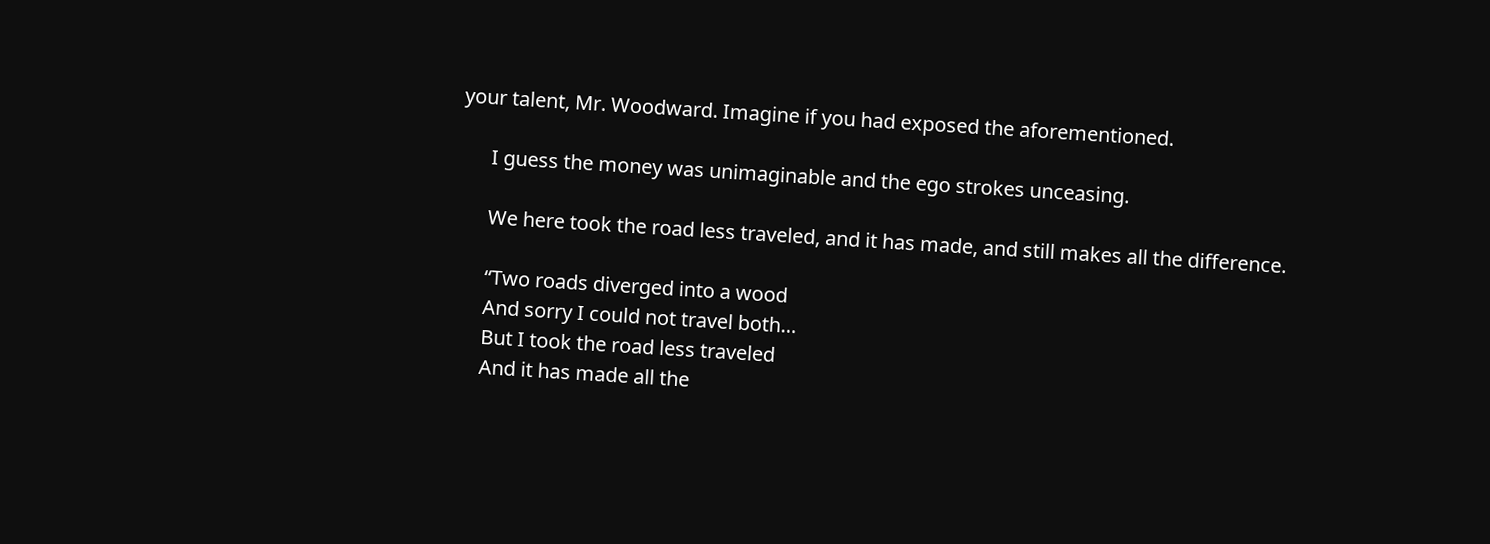your talent, Mr. Woodward. Imagine if you had exposed the aforementioned.

      I guess the money was unimaginable and the ego strokes unceasing.

      We here took the road less traveled, and it has made, and still makes all the difference.

      “Two roads diverged into a wood
      And sorry I could not travel both…
      But I took the road less traveled
      And it has made all the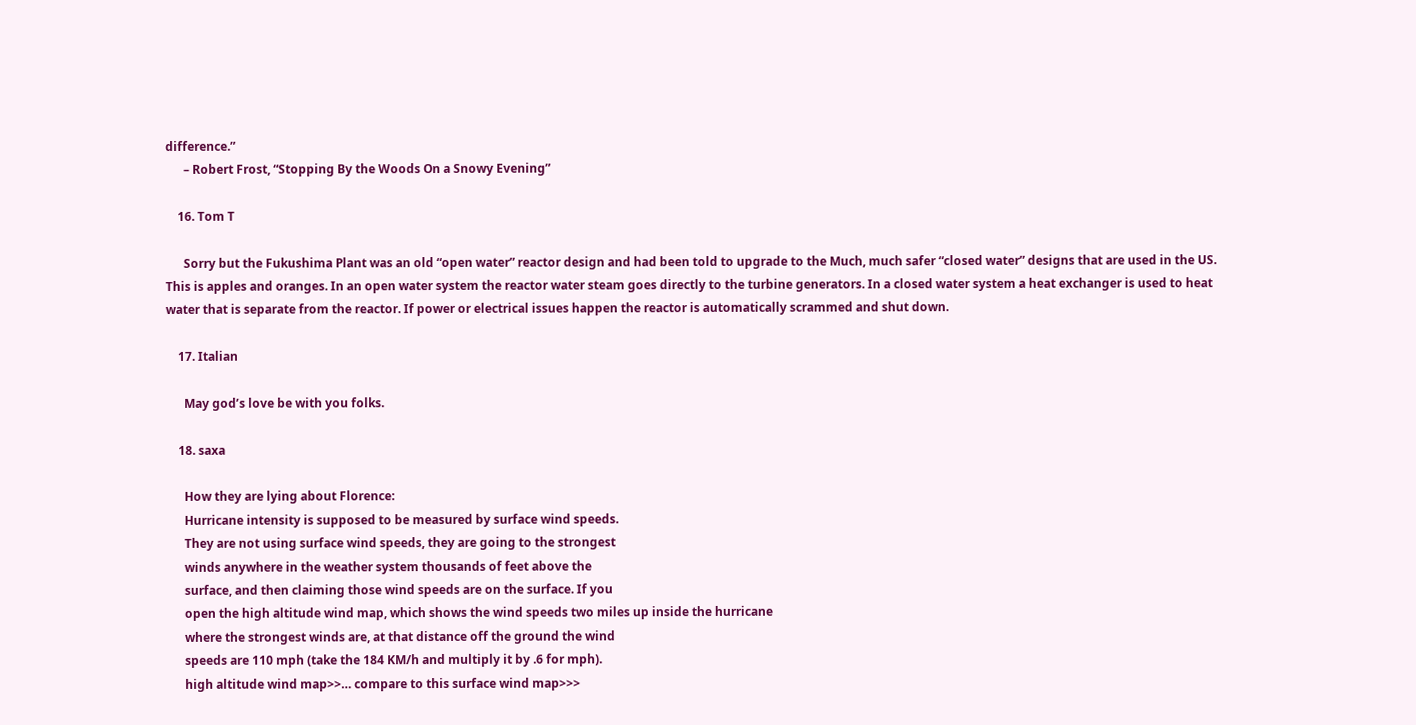difference.”
      – Robert Frost, “Stopping By the Woods On a Snowy Evening”

    16. Tom T

      Sorry but the Fukushima Plant was an old “open water” reactor design and had been told to upgrade to the Much, much safer “closed water” designs that are used in the US. This is apples and oranges. In an open water system the reactor water steam goes directly to the turbine generators. In a closed water system a heat exchanger is used to heat water that is separate from the reactor. If power or electrical issues happen the reactor is automatically scrammed and shut down.

    17. Italian

      May god’s love be with you folks.

    18. saxa

      How they are lying about Florence:
      Hurricane intensity is supposed to be measured by surface wind speeds.
      They are not using surface wind speeds, they are going to the strongest
      winds anywhere in the weather system thousands of feet above the
      surface, and then claiming those wind speeds are on the surface. If you
      open the high altitude wind map, which shows the wind speeds two miles up inside the hurricane
      where the strongest winds are, at that distance off the ground the wind
      speeds are 110 mph (take the 184 KM/h and multiply it by .6 for mph).
      high altitude wind map>>… compare to this surface wind map>>>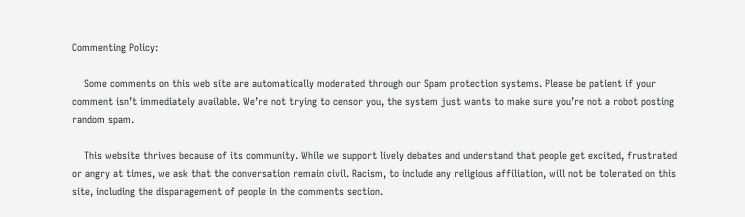Commenting Policy:

    Some comments on this web site are automatically moderated through our Spam protection systems. Please be patient if your comment isn’t immediately available. We’re not trying to censor you, the system just wants to make sure you’re not a robot posting random spam.

    This website thrives because of its community. While we support lively debates and understand that people get excited, frustrated or angry at times, we ask that the conversation remain civil. Racism, to include any religious affiliation, will not be tolerated on this site, including the disparagement of people in the comments section.